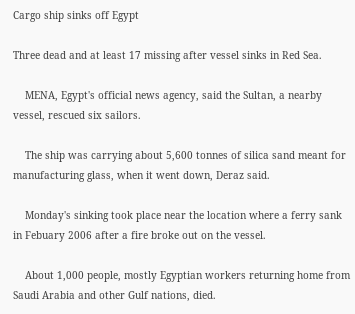Cargo ship sinks off Egypt

Three dead and at least 17 missing after vessel sinks in Red Sea.

    MENA, Egypt's official news agency, said the Sultan, a nearby vessel, rescued six sailors.

    The ship was carrying about 5,600 tonnes of silica sand meant for manufacturing glass, when it went down, Deraz said.

    Monday's sinking took place near the location where a ferry sank in Febuary 2006 after a fire broke out on the vessel.

    About 1,000 people, mostly Egyptian workers returning home from Saudi Arabia and other Gulf nations, died.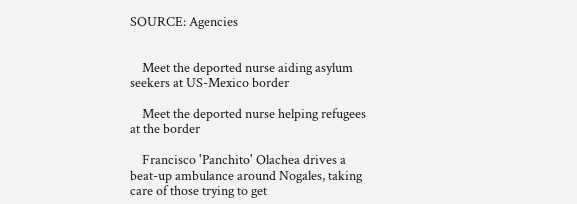SOURCE: Agencies


    Meet the deported nurse aiding asylum seekers at US-Mexico border

    Meet the deported nurse helping refugees at the border

    Francisco 'Panchito' Olachea drives a beat-up ambulance around Nogales, taking care of those trying to get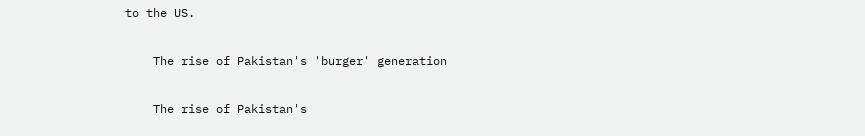to the US.

    The rise of Pakistan's 'burger' generation

    The rise of Pakistan's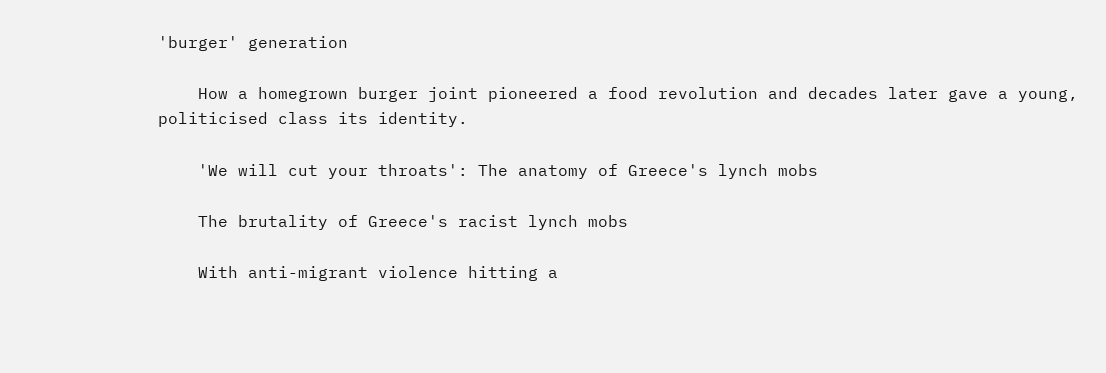'burger' generation

    How a homegrown burger joint pioneered a food revolution and decades later gave a young, politicised class its identity.

    'We will cut your throats': The anatomy of Greece's lynch mobs

    The brutality of Greece's racist lynch mobs

    With anti-migrant violence hitting a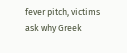fever pitch, victims ask why Greek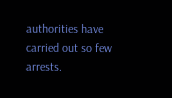authorities have carried out so few arrests.